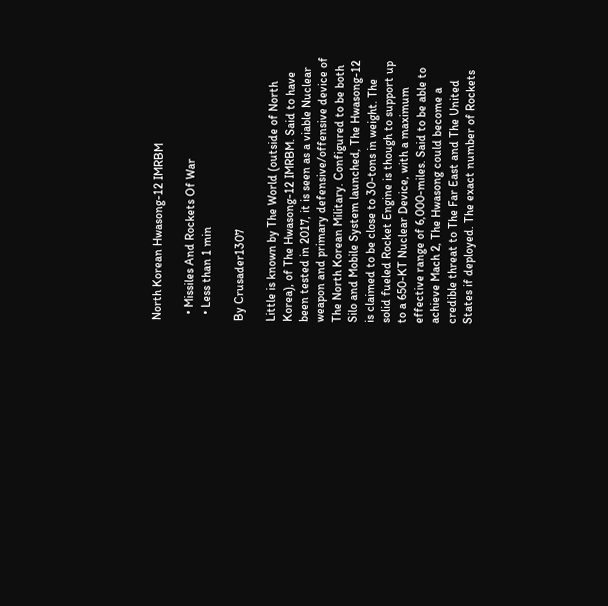North Korean Hwasong-12 IMRBM

  • Missiles And Rockets Of War
  • Less than 1 min

By Crusader1307

Little is known by The World (outside of North Korea), of The Hwasong-12 IMRBM. Said to have been tested in 2017, it is seen as a viable Nuclear weapon and primary defensive/offensive device of The North Korean Military. Configured to be both Silo and Mobile System launched, The Hwasong-12 is claimed to be close to 30-tons in weight. The solid fueled Rocket Engine is though to support up to a 650-KT Nuclear Device, with a maximum effective range of 6,000-miles. Said to be able to achieve Mach 2, The Hwasong could become a credible threat to The Far East and The United States if deployed. The exact number of Rockets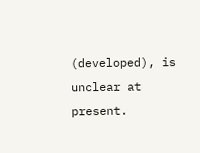(developed), is unclear at present.